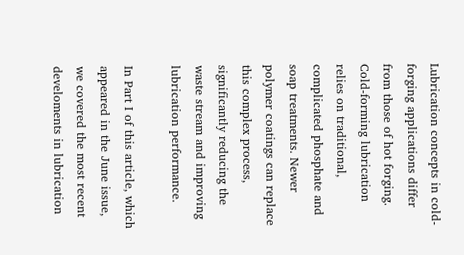Lubrication concepts in cold-forging applications differ from those of hot forging. Cold-forming lubrication relies on traditional, complicated phosphate and soap treatments. Newer polymer coatings can replace this complex process, significantly reducing the waste stream and improving lubrication performance.

In Part I of this article, which appeared in the June issue, we covered the most recent develoments in lubrication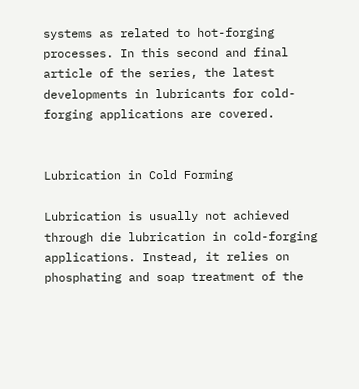systems as related to hot-forging processes. In this second and final article of the series, the latest developments in lubricants for cold-forging applications are covered.


Lubrication in Cold Forming

Lubrication is usually not achieved through die lubrication in cold-forging applications. Instead, it relies on phosphating and soap treatment of the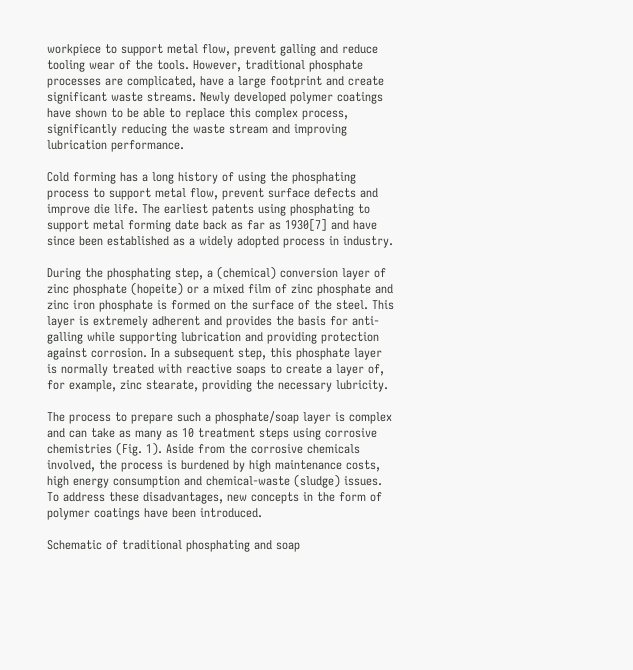workpiece to support metal flow, prevent galling and reduce tooling wear of the tools. However, traditional phosphate processes are complicated, have a large footprint and create significant waste streams. Newly developed polymer coatings have shown to be able to replace this complex process, significantly reducing the waste stream and improving lubrication performance.

Cold forming has a long history of using the phosphating process to support metal flow, prevent surface defects and improve die life. The earliest patents using phosphating to support metal forming date back as far as 1930[7] and have since been established as a widely adopted process in industry.

During the phosphating step, a (chemical) conversion layer of zinc phosphate (hopeite) or a mixed film of zinc phosphate and zinc iron phosphate is formed on the surface of the steel. This layer is extremely adherent and provides the basis for anti-galling while supporting lubrication and providing protection against corrosion. In a subsequent step, this phosphate layer is normally treated with reactive soaps to create a layer of, for example, zinc stearate, providing the necessary lubricity.

The process to prepare such a phosphate/soap layer is complex and can take as many as 10 treatment steps using corrosive chemistries (Fig. 1). Aside from the corrosive chemicals involved, the process is burdened by high maintenance costs, high energy consumption and chemical-waste (sludge) issues. To address these disadvantages, new concepts in the form of polymer coatings have been introduced.

Schematic of traditional phosphating and soap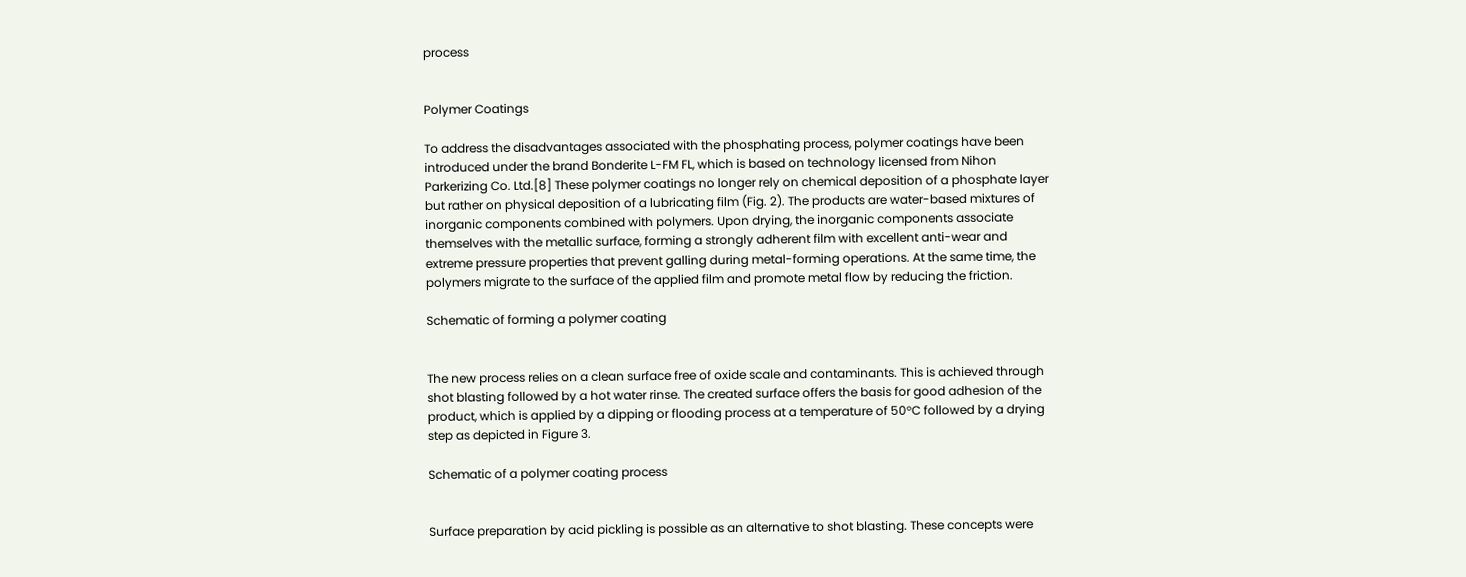process


Polymer Coatings

To address the disadvantages associated with the phosphating process, polymer coatings have been introduced under the brand Bonderite L-FM FL, which is based on technology licensed from Nihon Parkerizing Co. Ltd.[8] These polymer coatings no longer rely on chemical deposition of a phosphate layer but rather on physical deposition of a lubricating film (Fig. 2). The products are water-based mixtures of inorganic components combined with polymers. Upon drying, the inorganic components associate themselves with the metallic surface, forming a strongly adherent film with excellent anti-wear and extreme pressure properties that prevent galling during metal-forming operations. At the same time, the polymers migrate to the surface of the applied film and promote metal flow by reducing the friction.

Schematic of forming a polymer coating


The new process relies on a clean surface free of oxide scale and contaminants. This is achieved through shot blasting followed by a hot water rinse. The created surface offers the basis for good adhesion of the product, which is applied by a dipping or flooding process at a temperature of 50°C followed by a drying step as depicted in Figure 3.

Schematic of a polymer coating process


Surface preparation by acid pickling is possible as an alternative to shot blasting. These concepts were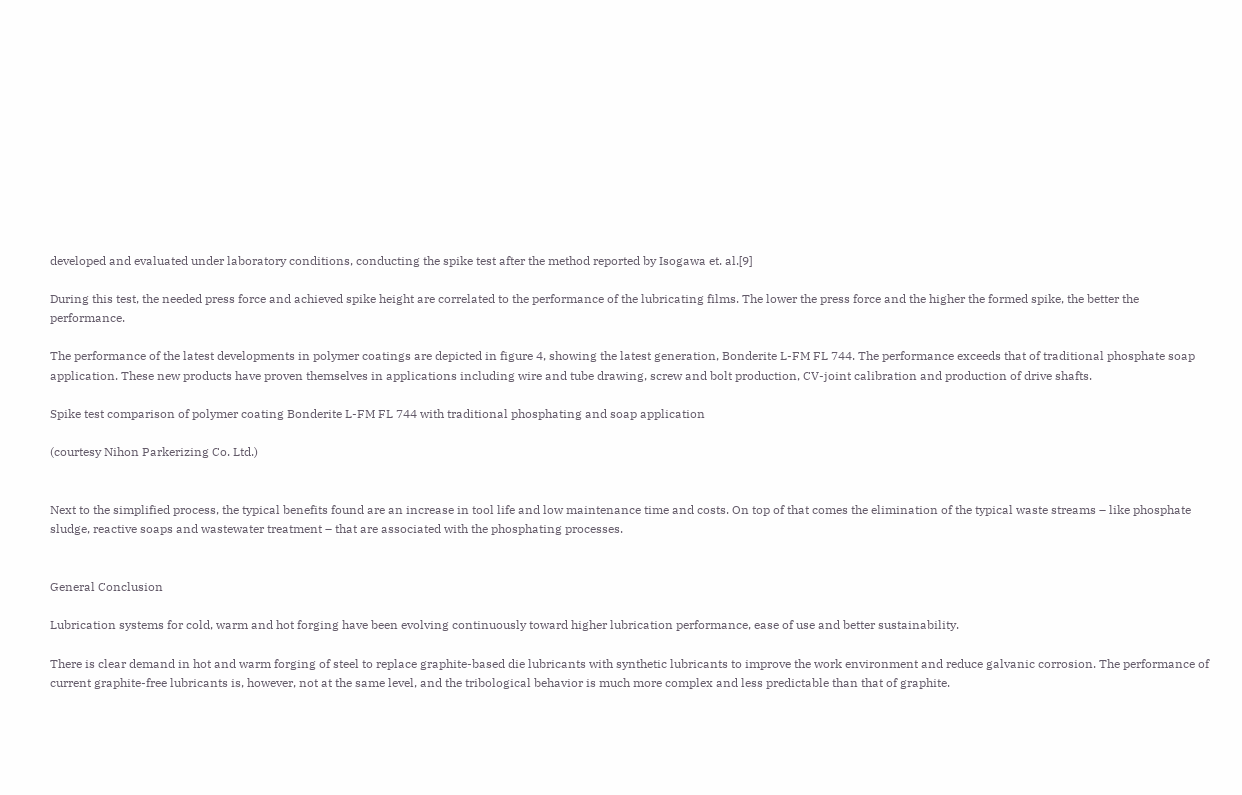developed and evaluated under laboratory conditions, conducting the spike test after the method reported by Isogawa et. al.[9]

During this test, the needed press force and achieved spike height are correlated to the performance of the lubricating films. The lower the press force and the higher the formed spike, the better the performance.

The performance of the latest developments in polymer coatings are depicted in figure 4, showing the latest generation, Bonderite L-FM FL 744. The performance exceeds that of traditional phosphate soap application. These new products have proven themselves in applications including wire and tube drawing, screw and bolt production, CV-joint calibration and production of drive shafts.

Spike test comparison of polymer coating Bonderite L-FM FL 744 with traditional phosphating and soap application

(courtesy Nihon Parkerizing Co. Ltd.)


Next to the simplified process, the typical benefits found are an increase in tool life and low maintenance time and costs. On top of that comes the elimination of the typical waste streams – like phosphate sludge, reactive soaps and wastewater treatment – that are associated with the phosphating processes.


General Conclusion

Lubrication systems for cold, warm and hot forging have been evolving continuously toward higher lubrication performance, ease of use and better sustainability.

There is clear demand in hot and warm forging of steel to replace graphite-based die lubricants with synthetic lubricants to improve the work environment and reduce galvanic corrosion. The performance of current graphite-free lubricants is, however, not at the same level, and the tribological behavior is much more complex and less predictable than that of graphite.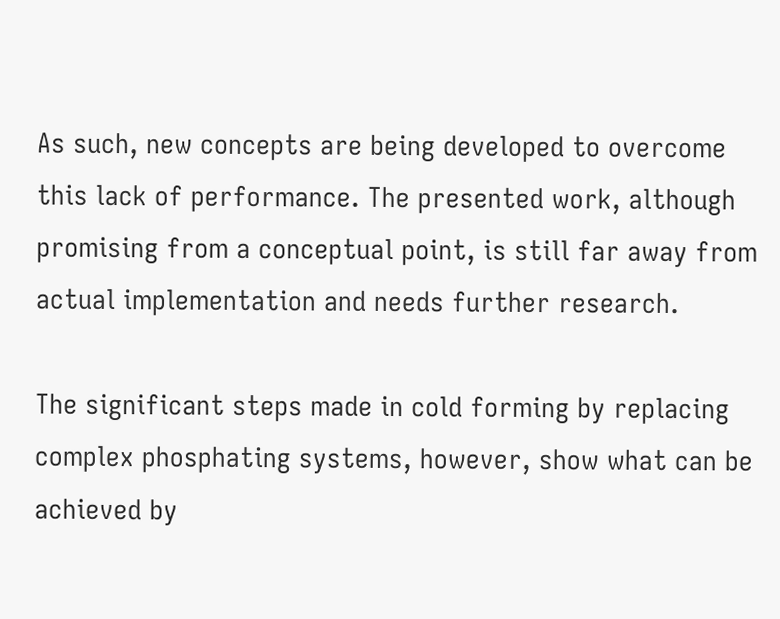As such, new concepts are being developed to overcome this lack of performance. The presented work, although promising from a conceptual point, is still far away from actual implementation and needs further research.

The significant steps made in cold forming by replacing complex phosphating systems, however, show what can be achieved by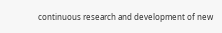continuous research and development of new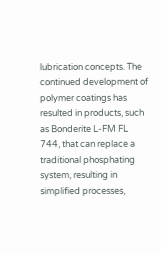lubrication concepts. The continued development of polymer coatings has resulted in products, such as Bonderite L-FM FL 744, that can replace a traditional phosphating system, resulting in simplified processes,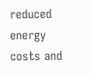reduced energy costs and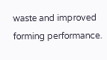waste and improved forming performance.